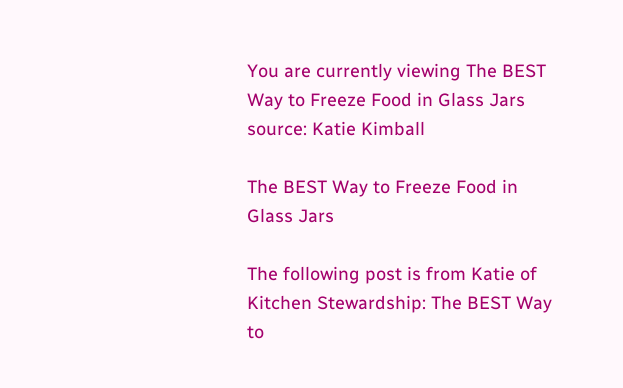You are currently viewing The BEST Way to Freeze Food in Glass Jars
source: Katie Kimball

The BEST Way to Freeze Food in Glass Jars

The following post is from Katie of Kitchen Stewardship: The BEST Way to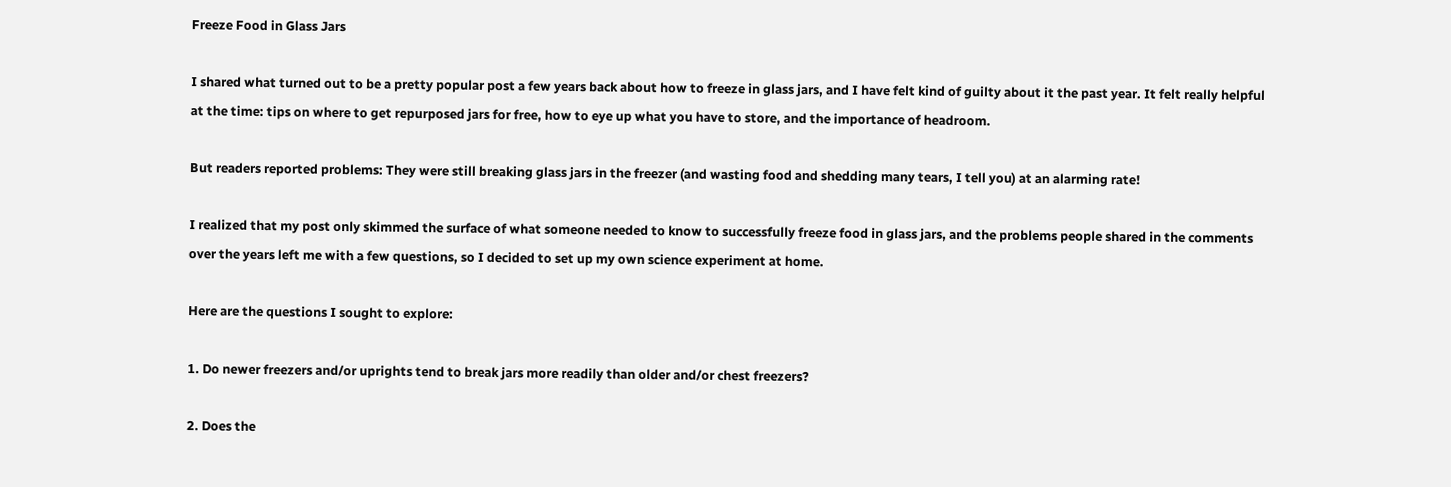Freeze Food in Glass Jars

I shared what turned out to be a pretty popular post a few years back about how to freeze in glass jars, and I have felt kind of guilty about it the past year. It felt really helpful at the time: tips on where to get repurposed jars for free, how to eye up what you have to store, and the importance of headroom.

But readers reported problems: They were still breaking glass jars in the freezer (and wasting food and shedding many tears, I tell you) at an alarming rate!

I realized that my post only skimmed the surface of what someone needed to know to successfully freeze food in glass jars, and the problems people shared in the comments over the years left me with a few questions, so I decided to set up my own science experiment at home.

Here are the questions I sought to explore:

1. Do newer freezers and/or uprights tend to break jars more readily than older and/or chest freezers?

2. Does the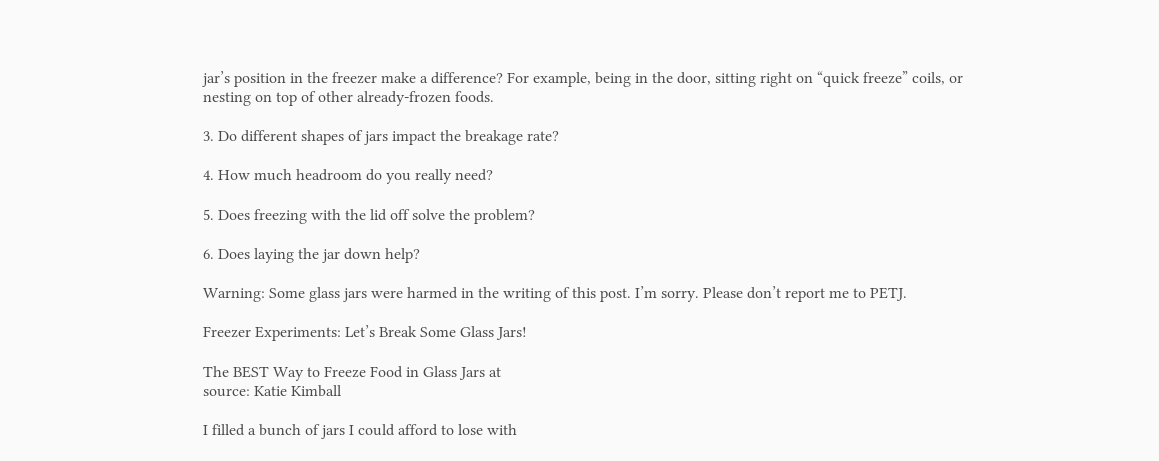jar’s position in the freezer make a difference? For example, being in the door, sitting right on “quick freeze” coils, or nesting on top of other already-frozen foods.

3. Do different shapes of jars impact the breakage rate?

4. How much headroom do you really need?

5. Does freezing with the lid off solve the problem?

6. Does laying the jar down help?

Warning: Some glass jars were harmed in the writing of this post. I’m sorry. Please don’t report me to PETJ.

Freezer Experiments: Let’s Break Some Glass Jars!

The BEST Way to Freeze Food in Glass Jars at
source: Katie Kimball

I filled a bunch of jars I could afford to lose with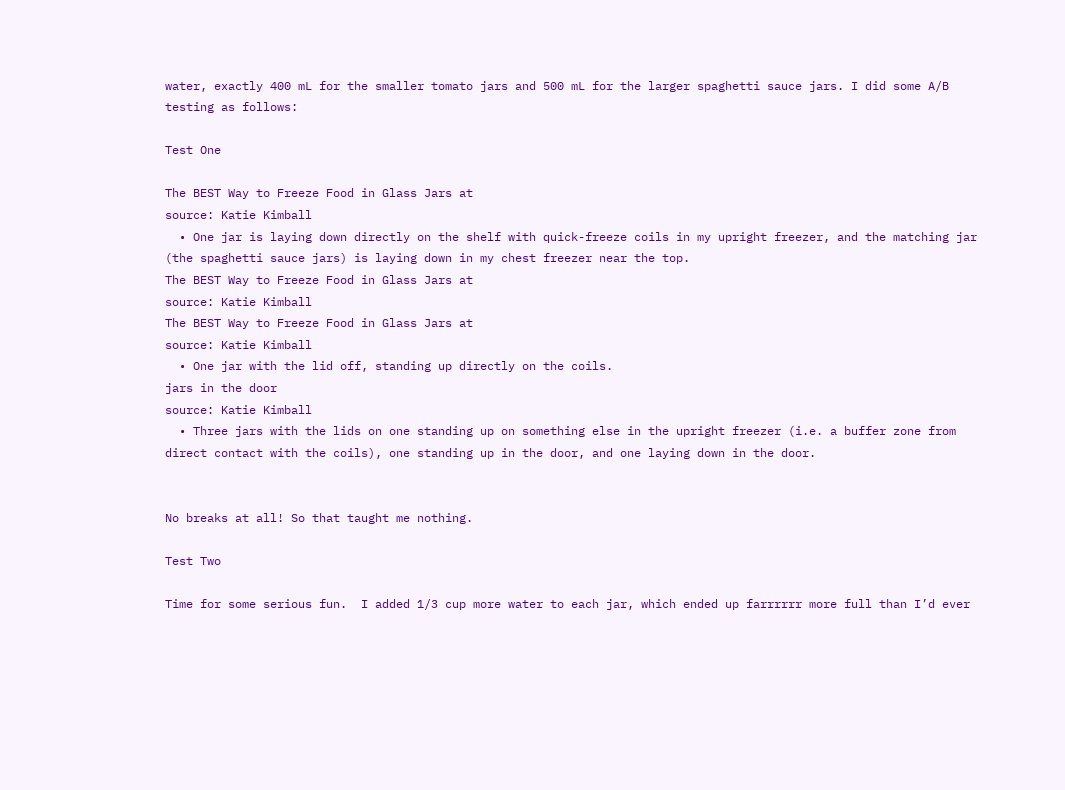water, exactly 400 mL for the smaller tomato jars and 500 mL for the larger spaghetti sauce jars. I did some A/B testing as follows:

Test One

The BEST Way to Freeze Food in Glass Jars at
source: Katie Kimball
  • One jar is laying down directly on the shelf with quick-freeze coils in my upright freezer, and the matching jar (the spaghetti sauce jars) is laying down in my chest freezer near the top.
The BEST Way to Freeze Food in Glass Jars at
source: Katie Kimball
The BEST Way to Freeze Food in Glass Jars at
source: Katie Kimball
  • One jar with the lid off, standing up directly on the coils.
jars in the door
source: Katie Kimball
  • Three jars with the lids on one standing up on something else in the upright freezer (i.e. a buffer zone from direct contact with the coils), one standing up in the door, and one laying down in the door.


No breaks at all! So that taught me nothing.

Test Two

Time for some serious fun.  I added 1/3 cup more water to each jar, which ended up farrrrrr more full than I’d ever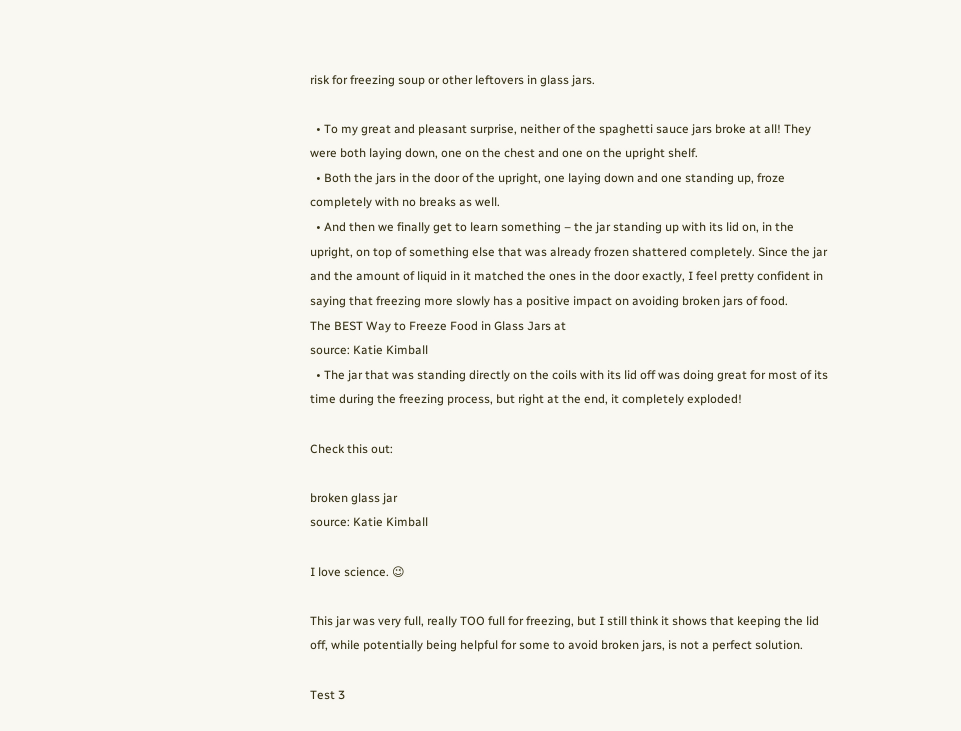risk for freezing soup or other leftovers in glass jars.

  • To my great and pleasant surprise, neither of the spaghetti sauce jars broke at all! They were both laying down, one on the chest and one on the upright shelf.
  • Both the jars in the door of the upright, one laying down and one standing up, froze completely with no breaks as well.
  • And then we finally get to learn something – the jar standing up with its lid on, in the upright, on top of something else that was already frozen shattered completely. Since the jar and the amount of liquid in it matched the ones in the door exactly, I feel pretty confident in saying that freezing more slowly has a positive impact on avoiding broken jars of food.
The BEST Way to Freeze Food in Glass Jars at
source: Katie Kimball
  • The jar that was standing directly on the coils with its lid off was doing great for most of its time during the freezing process, but right at the end, it completely exploded!

Check this out:

broken glass jar
source: Katie Kimball

I love science. 😉

This jar was very full, really TOO full for freezing, but I still think it shows that keeping the lid off, while potentially being helpful for some to avoid broken jars, is not a perfect solution.

Test 3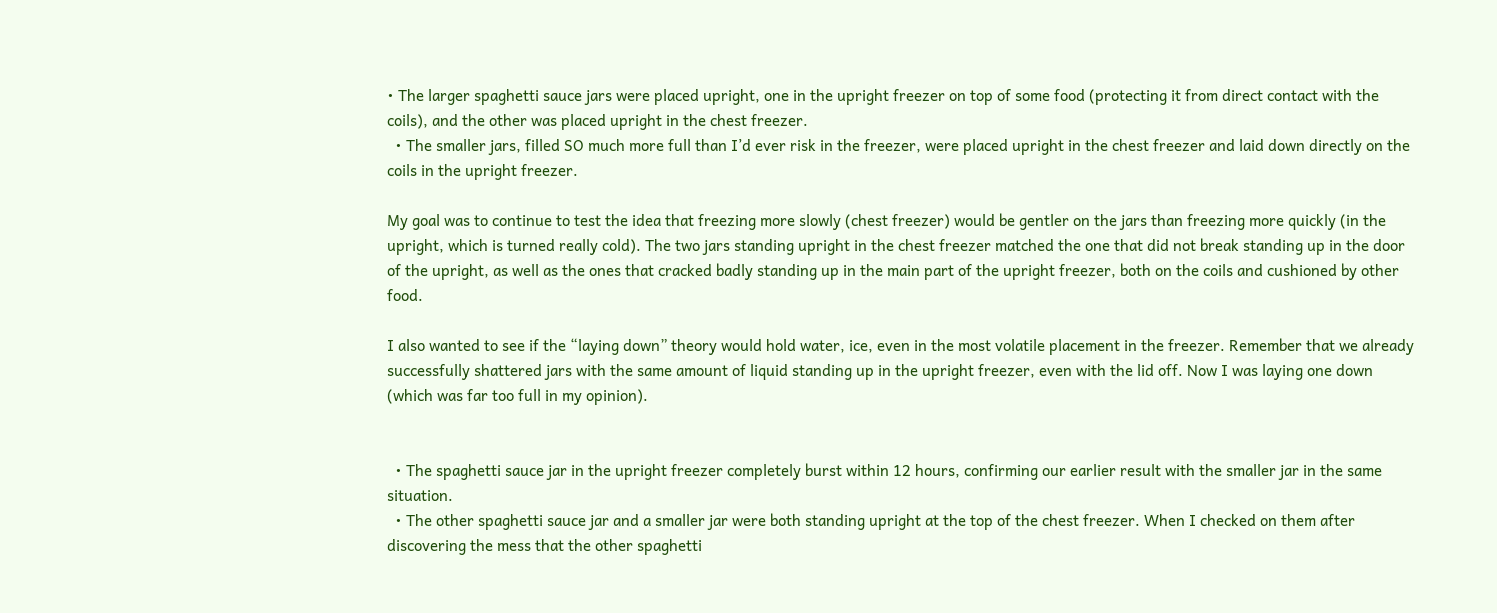• The larger spaghetti sauce jars were placed upright, one in the upright freezer on top of some food (protecting it from direct contact with the coils), and the other was placed upright in the chest freezer.
  • The smaller jars, filled SO much more full than I’d ever risk in the freezer, were placed upright in the chest freezer and laid down directly on the coils in the upright freezer.

My goal was to continue to test the idea that freezing more slowly (chest freezer) would be gentler on the jars than freezing more quickly (in the upright, which is turned really cold). The two jars standing upright in the chest freezer matched the one that did not break standing up in the door of the upright, as well as the ones that cracked badly standing up in the main part of the upright freezer, both on the coils and cushioned by other food.

I also wanted to see if the “laying down” theory would hold water, ice, even in the most volatile placement in the freezer. Remember that we already successfully shattered jars with the same amount of liquid standing up in the upright freezer, even with the lid off. Now I was laying one down (which was far too full in my opinion).


  • The spaghetti sauce jar in the upright freezer completely burst within 12 hours, confirming our earlier result with the smaller jar in the same situation.
  • The other spaghetti sauce jar and a smaller jar were both standing upright at the top of the chest freezer. When I checked on them after discovering the mess that the other spaghetti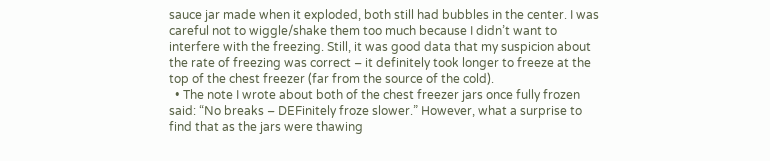sauce jar made when it exploded, both still had bubbles in the center. I was careful not to wiggle/shake them too much because I didn’t want to interfere with the freezing. Still, it was good data that my suspicion about the rate of freezing was correct – it definitely took longer to freeze at the top of the chest freezer (far from the source of the cold).
  • The note I wrote about both of the chest freezer jars once fully frozen said: “No breaks – DEFinitely froze slower.” However, what a surprise to find that as the jars were thawing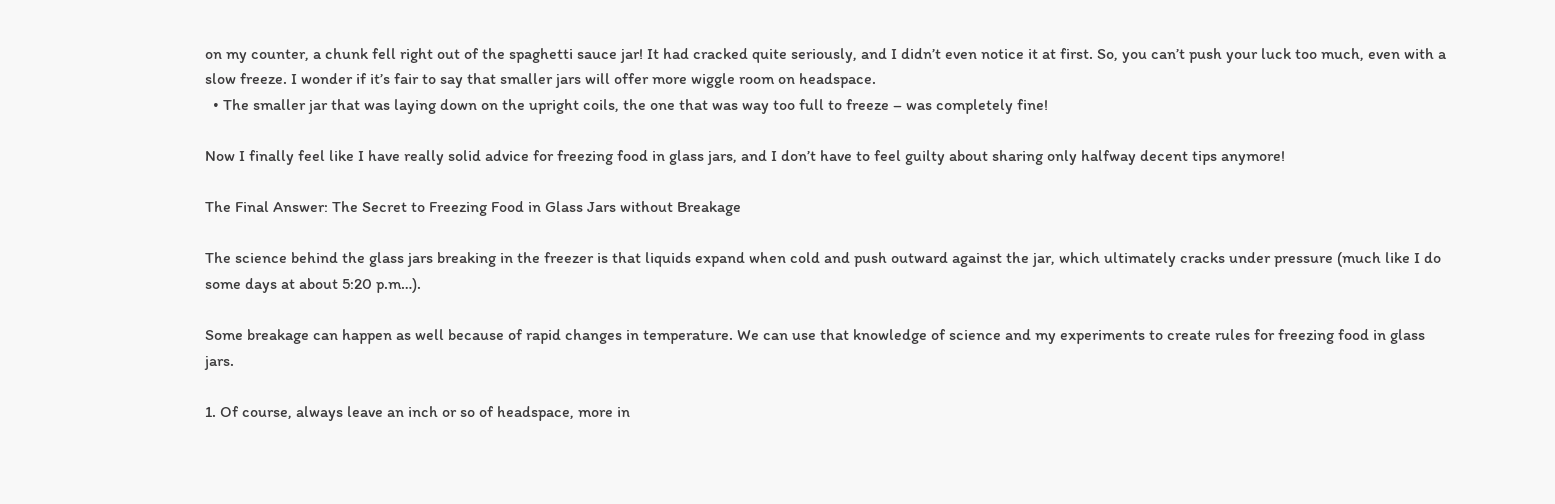on my counter, a chunk fell right out of the spaghetti sauce jar! It had cracked quite seriously, and I didn’t even notice it at first. So, you can’t push your luck too much, even with a slow freeze. I wonder if it’s fair to say that smaller jars will offer more wiggle room on headspace.
  • The smaller jar that was laying down on the upright coils, the one that was way too full to freeze – was completely fine!

Now I finally feel like I have really solid advice for freezing food in glass jars, and I don’t have to feel guilty about sharing only halfway decent tips anymore!

The Final Answer: The Secret to Freezing Food in Glass Jars without Breakage

The science behind the glass jars breaking in the freezer is that liquids expand when cold and push outward against the jar, which ultimately cracks under pressure (much like I do some days at about 5:20 p.m…).

Some breakage can happen as well because of rapid changes in temperature. We can use that knowledge of science and my experiments to create rules for freezing food in glass jars.

1. Of course, always leave an inch or so of headspace, more in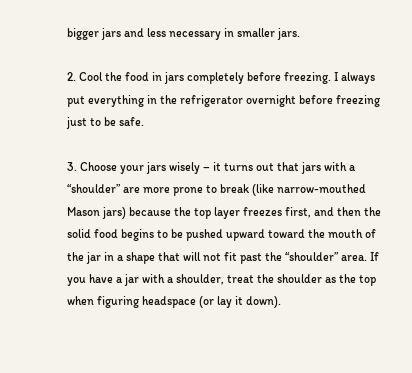bigger jars and less necessary in smaller jars.

2. Cool the food in jars completely before freezing. I always put everything in the refrigerator overnight before freezing just to be safe.

3. Choose your jars wisely – it turns out that jars with a “shoulder” are more prone to break (like narrow-mouthed Mason jars) because the top layer freezes first, and then the solid food begins to be pushed upward toward the mouth of the jar in a shape that will not fit past the “shoulder” area. If you have a jar with a shoulder, treat the shoulder as the top when figuring headspace (or lay it down).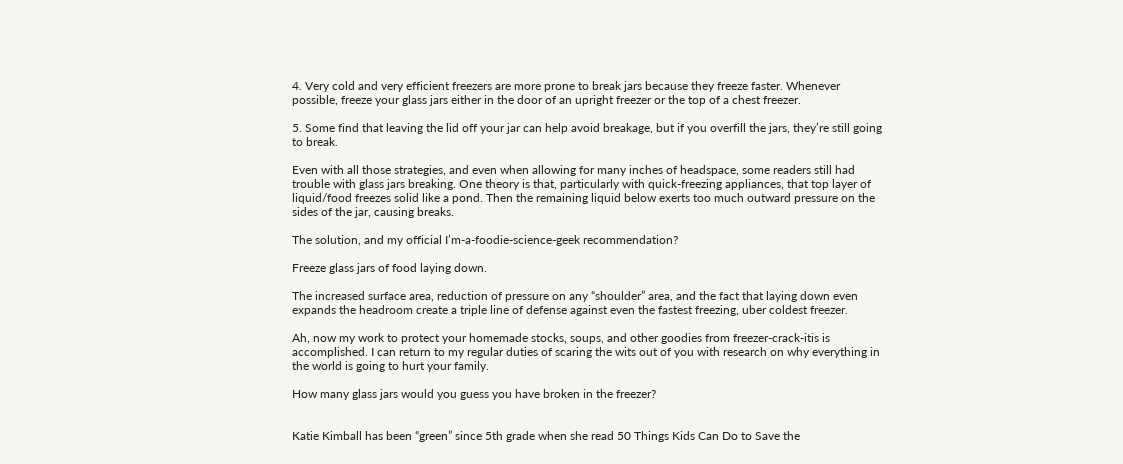4. Very cold and very efficient freezers are more prone to break jars because they freeze faster. Whenever possible, freeze your glass jars either in the door of an upright freezer or the top of a chest freezer.

5. Some find that leaving the lid off your jar can help avoid breakage, but if you overfill the jars, they’re still going to break.

Even with all those strategies, and even when allowing for many inches of headspace, some readers still had trouble with glass jars breaking. One theory is that, particularly with quick-freezing appliances, that top layer of liquid/food freezes solid like a pond. Then the remaining liquid below exerts too much outward pressure on the sides of the jar, causing breaks.

The solution, and my official I’m-a-foodie-science-geek recommendation?

Freeze glass jars of food laying down.

The increased surface area, reduction of pressure on any “shoulder” area, and the fact that laying down even expands the headroom create a triple line of defense against even the fastest freezing, uber coldest freezer.

Ah, now my work to protect your homemade stocks, soups, and other goodies from freezer-crack-itis is accomplished. I can return to my regular duties of scaring the wits out of you with research on why everything in the world is going to hurt your family.

How many glass jars would you guess you have broken in the freezer?


Katie Kimball has been “green” since 5th grade when she read 50 Things Kids Can Do to Save the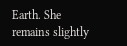Earth. She remains slightly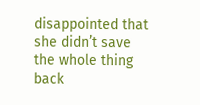disappointed that she didn’t save the whole thing back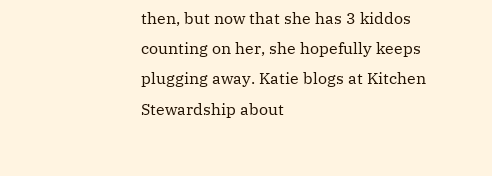then, but now that she has 3 kiddos counting on her, she hopefully keeps plugging away. Katie blogs at Kitchen Stewardship about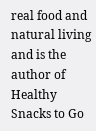real food and natural living and is the author of Healthy Snacks to Go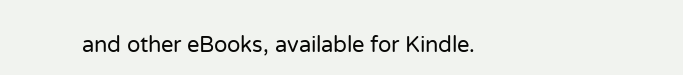and other eBooks, available for Kindle.